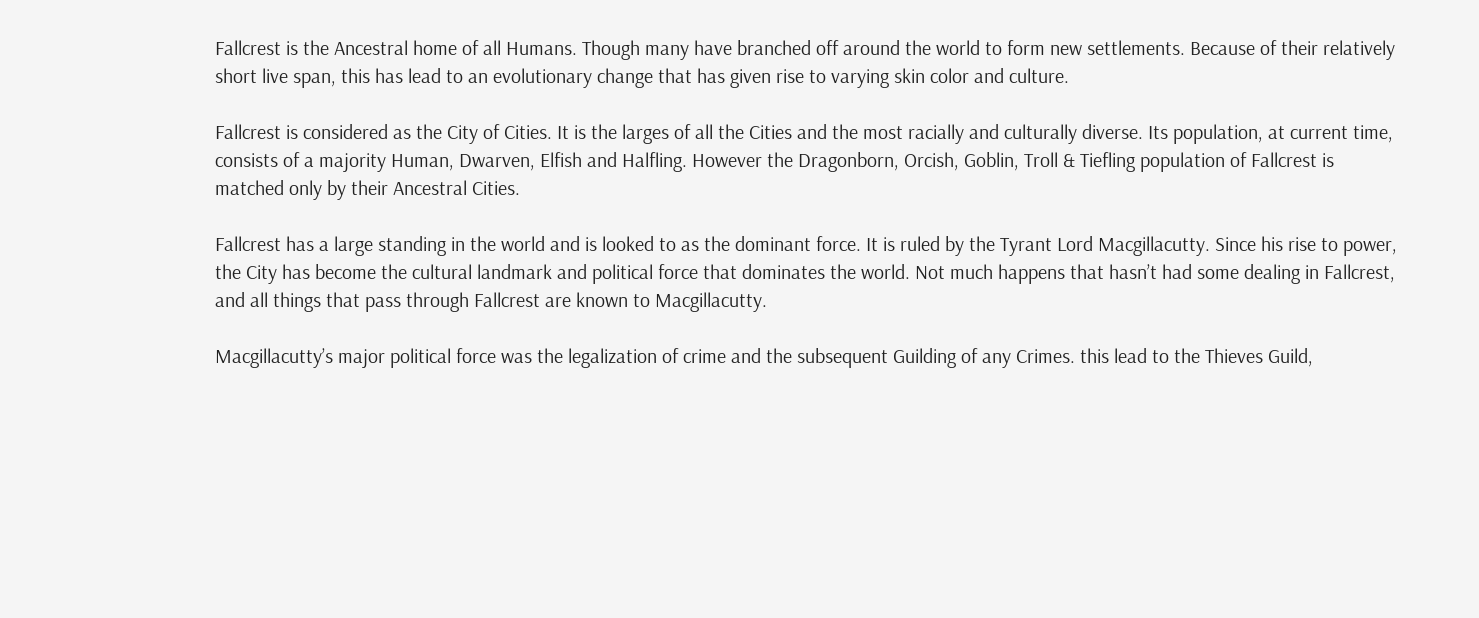Fallcrest is the Ancestral home of all Humans. Though many have branched off around the world to form new settlements. Because of their relatively short live span, this has lead to an evolutionary change that has given rise to varying skin color and culture.

Fallcrest is considered as the City of Cities. It is the larges of all the Cities and the most racially and culturally diverse. Its population, at current time, consists of a majority Human, Dwarven, Elfish and Halfling. However the Dragonborn, Orcish, Goblin, Troll & Tiefling population of Fallcrest is matched only by their Ancestral Cities.

Fallcrest has a large standing in the world and is looked to as the dominant force. It is ruled by the Tyrant Lord Macgillacutty. Since his rise to power, the City has become the cultural landmark and political force that dominates the world. Not much happens that hasn’t had some dealing in Fallcrest, and all things that pass through Fallcrest are known to Macgillacutty.

Macgillacutty’s major political force was the legalization of crime and the subsequent Guilding of any Crimes. this lead to the Thieves Guild,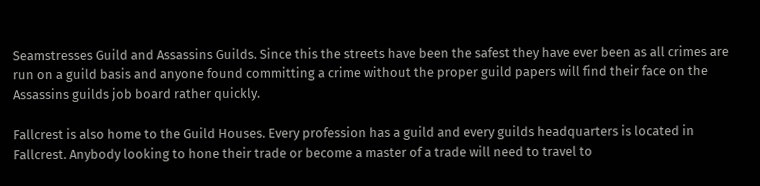Seamstresses Guild and Assassins Guilds. Since this the streets have been the safest they have ever been as all crimes are run on a guild basis and anyone found committing a crime without the proper guild papers will find their face on the Assassins guilds job board rather quickly.

Fallcrest is also home to the Guild Houses. Every profession has a guild and every guilds headquarters is located in Fallcrest. Anybody looking to hone their trade or become a master of a trade will need to travel to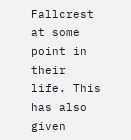Fallcrest at some point in their life. This has also given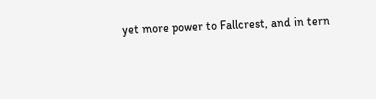yet more power to Fallcrest, and in tern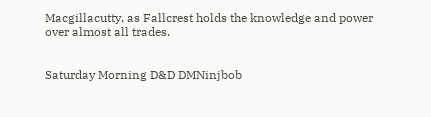Macgillacutty, as Fallcrest holds the knowledge and power over almost all trades.


Saturday Morning D&D DMNinjbob